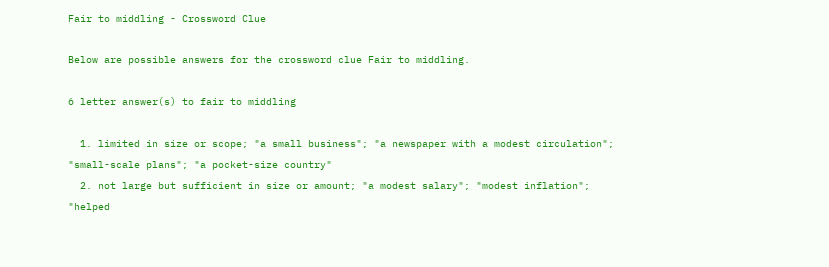Fair to middling - Crossword Clue

Below are possible answers for the crossword clue Fair to middling.

6 letter answer(s) to fair to middling

  1. limited in size or scope; "a small business"; "a newspaper with a modest circulation"; "small-scale plans"; "a pocket-size country"
  2. not large but sufficient in size or amount; "a modest salary"; "modest inflation"; "helped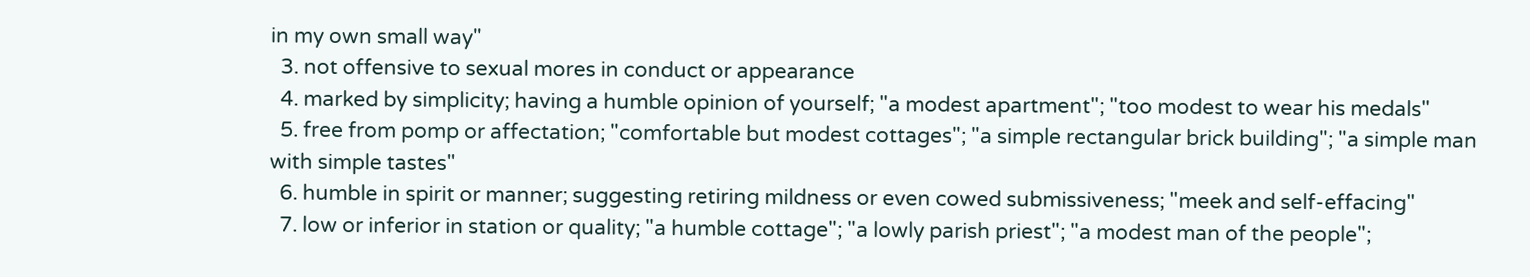in my own small way"
  3. not offensive to sexual mores in conduct or appearance
  4. marked by simplicity; having a humble opinion of yourself; "a modest apartment"; "too modest to wear his medals"
  5. free from pomp or affectation; "comfortable but modest cottages"; "a simple rectangular brick building"; "a simple man with simple tastes"
  6. humble in spirit or manner; suggesting retiring mildness or even cowed submissiveness; "meek and self-effacing"
  7. low or inferior in station or quality; "a humble cottage"; "a lowly parish priest"; "a modest man of the people";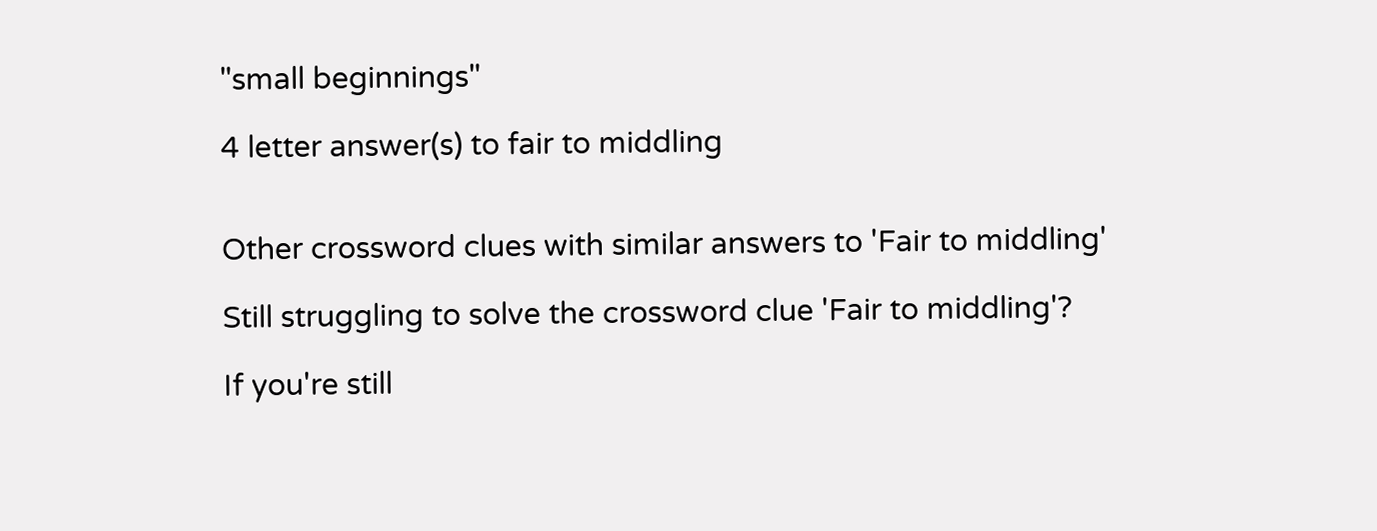"small beginnings"

4 letter answer(s) to fair to middling


Other crossword clues with similar answers to 'Fair to middling'

Still struggling to solve the crossword clue 'Fair to middling'?

If you're still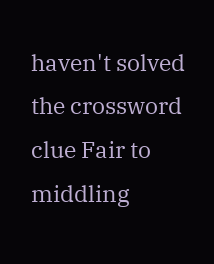haven't solved the crossword clue Fair to middling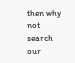then why not search our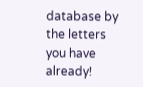database by the letters you have already!